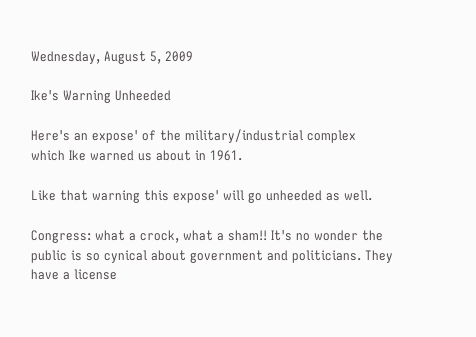Wednesday, August 5, 2009

Ike's Warning Unheeded

Here's an expose' of the military/industrial complex which Ike warned us about in 1961.

Like that warning this expose' will go unheeded as well.

Congress: what a crock, what a sham!! It's no wonder the public is so cynical about government and politicians. They have a license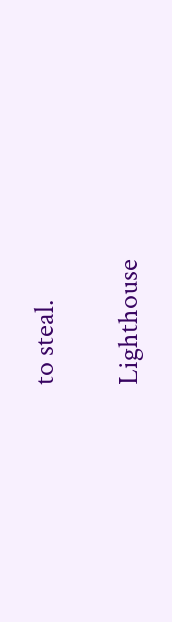to steal.

Lighthouse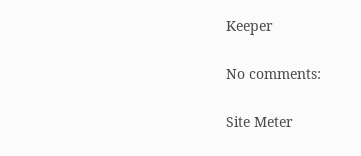Keeper

No comments:

Site Meter